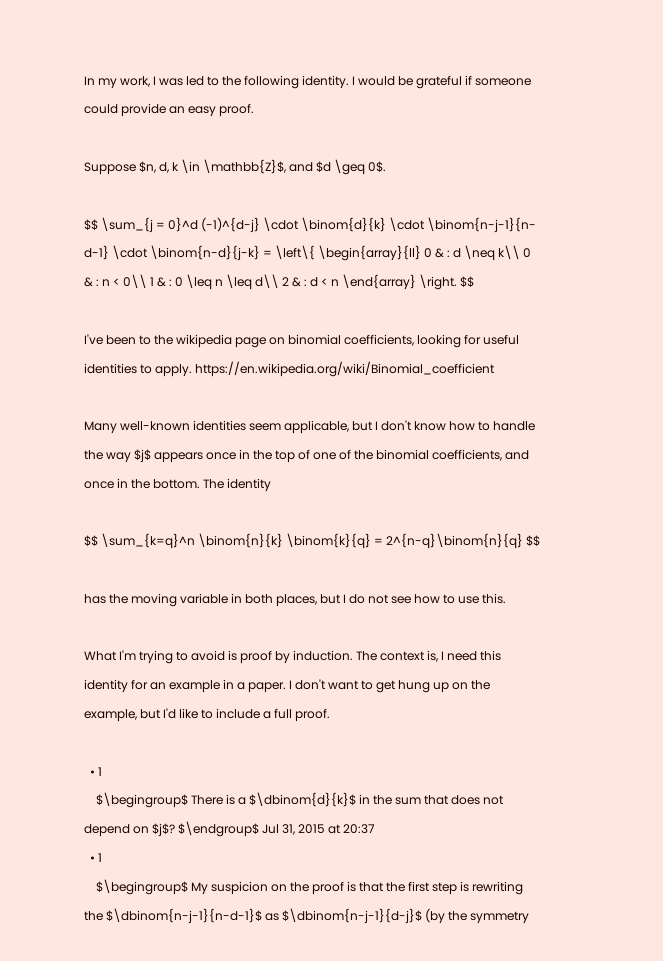In my work, I was led to the following identity. I would be grateful if someone could provide an easy proof.

Suppose $n, d, k \in \mathbb{Z}$, and $d \geq 0$.

$$ \sum_{j = 0}^d (-1)^{d-j} \cdot \binom{d}{k} \cdot \binom{n-j-1}{n-d-1} \cdot \binom{n-d}{j-k} = \left\{ \begin{array}{ll} 0 & : d \neq k\\ 0 & : n < 0\\ 1 & : 0 \leq n \leq d\\ 2 & : d < n \end{array} \right. $$

I've been to the wikipedia page on binomial coefficients, looking for useful identities to apply. https://en.wikipedia.org/wiki/Binomial_coefficient

Many well-known identities seem applicable, but I don't know how to handle the way $j$ appears once in the top of one of the binomial coefficients, and once in the bottom. The identity

$$ \sum_{k=q}^n \binom{n}{k} \binom{k}{q} = 2^{n-q}\binom{n}{q} $$

has the moving variable in both places, but I do not see how to use this.

What I'm trying to avoid is proof by induction. The context is, I need this identity for an example in a paper. I don't want to get hung up on the example, but I'd like to include a full proof.

  • 1
    $\begingroup$ There is a $\dbinom{d}{k}$ in the sum that does not depend on $j$? $\endgroup$ Jul 31, 2015 at 20:37
  • 1
    $\begingroup$ My suspicion on the proof is that the first step is rewriting the $\dbinom{n-j-1}{n-d-1}$ as $\dbinom{n-j-1}{d-j}$ (by the symmetry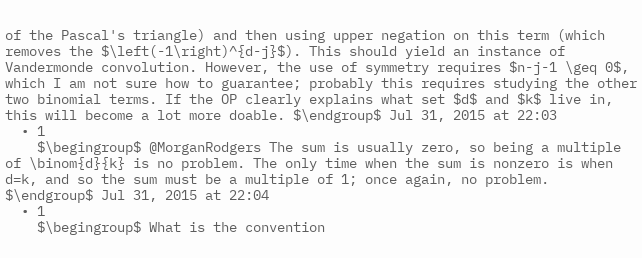of the Pascal's triangle) and then using upper negation on this term (which removes the $\left(-1\right)^{d-j}$). This should yield an instance of Vandermonde convolution. However, the use of symmetry requires $n-j-1 \geq 0$, which I am not sure how to guarantee; probably this requires studying the other two binomial terms. If the OP clearly explains what set $d$ and $k$ live in, this will become a lot more doable. $\endgroup$ Jul 31, 2015 at 22:03
  • 1
    $\begingroup$ @MorganRodgers The sum is usually zero, so being a multiple of \binom{d}{k} is no problem. The only time when the sum is nonzero is when d=k, and so the sum must be a multiple of 1; once again, no problem. $\endgroup$ Jul 31, 2015 at 22:04
  • 1
    $\begingroup$ What is the convention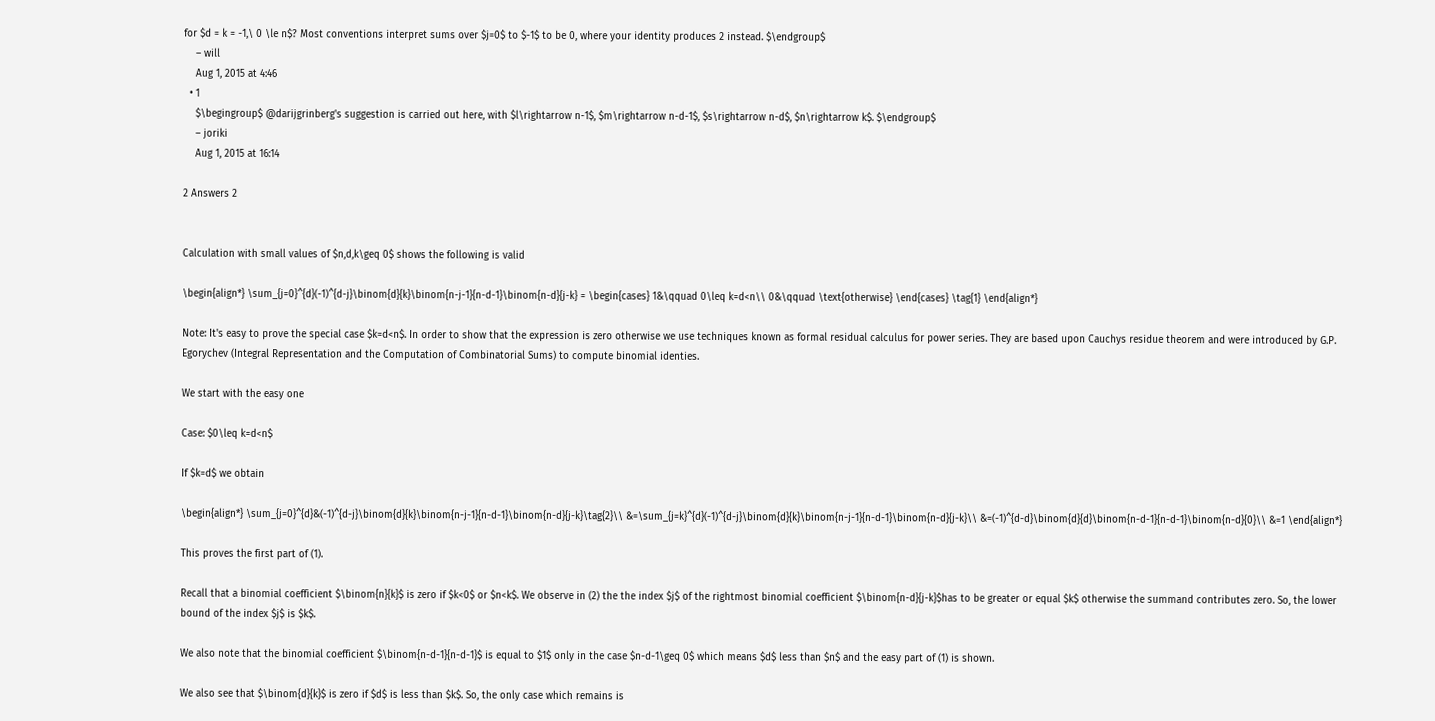for $d = k = -1,\ 0 \le n$? Most conventions interpret sums over $j=0$ to $-1$ to be 0, where your identity produces 2 instead. $\endgroup$
    – will
    Aug 1, 2015 at 4:46
  • 1
    $\begingroup$ @darijgrinberg's suggestion is carried out here, with $l\rightarrow n-1$, $m\rightarrow n-d-1$, $s\rightarrow n-d$, $n\rightarrow k$. $\endgroup$
    – joriki
    Aug 1, 2015 at 16:14

2 Answers 2


Calculation with small values of $n,d,k\geq 0$ shows the following is valid

\begin{align*} \sum_{j=0}^{d}(-1)^{d-j}\binom{d}{k}\binom{n-j-1}{n-d-1}\binom{n-d}{j-k} = \begin{cases} 1&\qquad 0\leq k=d<n\\ 0&\qquad \text{otherwise} \end{cases} \tag{1} \end{align*}

Note: It's easy to prove the special case $k=d<n$. In order to show that the expression is zero otherwise we use techniques known as formal residual calculus for power series. They are based upon Cauchys residue theorem and were introduced by G.P. Egorychev (Integral Representation and the Computation of Combinatorial Sums) to compute binomial identies.

We start with the easy one

Case: $0\leq k=d<n$

If $k=d$ we obtain

\begin{align*} \sum_{j=0}^{d}&(-1)^{d-j}\binom{d}{k}\binom{n-j-1}{n-d-1}\binom{n-d}{j-k}\tag{2}\\ &=\sum_{j=k}^{d}(-1)^{d-j}\binom{d}{k}\binom{n-j-1}{n-d-1}\binom{n-d}{j-k}\\ &=(-1)^{d-d}\binom{d}{d}\binom{n-d-1}{n-d-1}\binom{n-d}{0}\\ &=1 \end{align*}

This proves the first part of (1).

Recall that a binomial coefficient $\binom{n}{k}$ is zero if $k<0$ or $n<k$. We observe in (2) the the index $j$ of the rightmost binomial coefficient $\binom{n-d}{j-k}$has to be greater or equal $k$ otherwise the summand contributes zero. So, the lower bound of the index $j$ is $k$.

We also note that the binomial coefficient $\binom{n-d-1}{n-d-1}$ is equal to $1$ only in the case $n-d-1\geq 0$ which means $d$ less than $n$ and the easy part of (1) is shown.

We also see that $\binom{d}{k}$ is zero if $d$ is less than $k$. So, the only case which remains is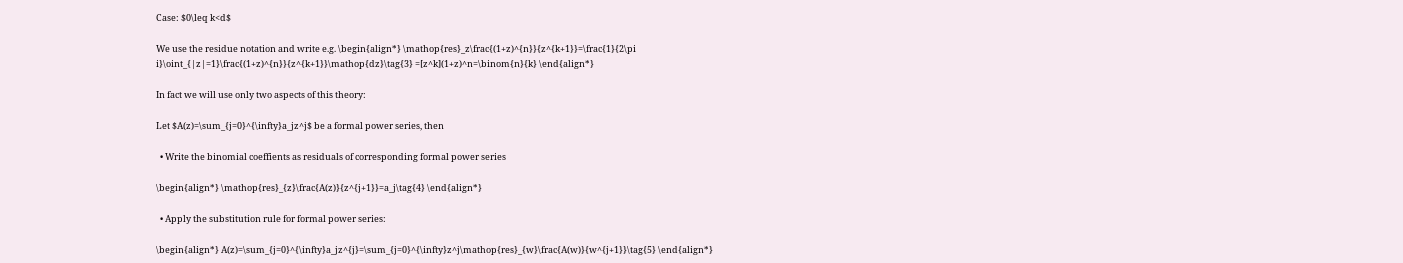Case: $0\leq k<d$

We use the residue notation and write e.g. \begin{align*} \mathop{res}_z\frac{(1+z)^{n}}{z^{k+1}}=\frac{1}{2\pi i}\oint_{|z|=1}\frac{(1+z)^{n}}{z^{k+1}}\mathop{dz}\tag{3} =[z^k](1+z)^n=\binom{n}{k} \end{align*}

In fact we will use only two aspects of this theory:

Let $A(z)=\sum_{j=0}^{\infty}a_jz^j$ be a formal power series, then

  • Write the binomial coeffients as residuals of corresponding formal power series

\begin{align*} \mathop{res}_{z}\frac{A(z)}{z^{j+1}}=a_j\tag{4} \end{align*}

  • Apply the substitution rule for formal power series:

\begin{align*} A(z)=\sum_{j=0}^{\infty}a_jz^{j}=\sum_{j=0}^{\infty}z^j\mathop{res}_{w}\frac{A(w)}{w^{j+1}}\tag{5} \end{align*}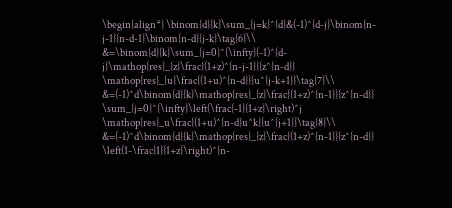\begin{align*} \binom{d}{k}\sum_{j=k}^{d}&(-1)^{d-j}\binom{n-j-1}{n-d-1}\binom{n-d}{j-k}\tag{6}\\ &=\binom{d}{k}\sum_{j=0}^{\infty}(-1)^{d-j}\mathop{res}_{z}\frac{(1+z)^{n-j-1}}{z^{n-d}} \mathop{res}_{u}\frac{(1+u)^{n-d}}{u^{j-k+1}}\tag{7}\\ &=(-1)^d\binom{d}{k}\mathop{res}_{z}\frac{(1+z)^{n-1}}{z^{n-d}} \sum_{j=0}^{\infty}\left(\frac{-1}{1+z}\right)^j \mathop{res}_u\frac{(1+u)^{n-d}u^k}{u^{j+1}}\tag{8}\\ &=(-1)^d\binom{d}{k}\mathop{res}_{z}\frac{(1+z)^{n-1}}{z^{n-d}} \left(1-\frac{1}{1+z}\right)^{n-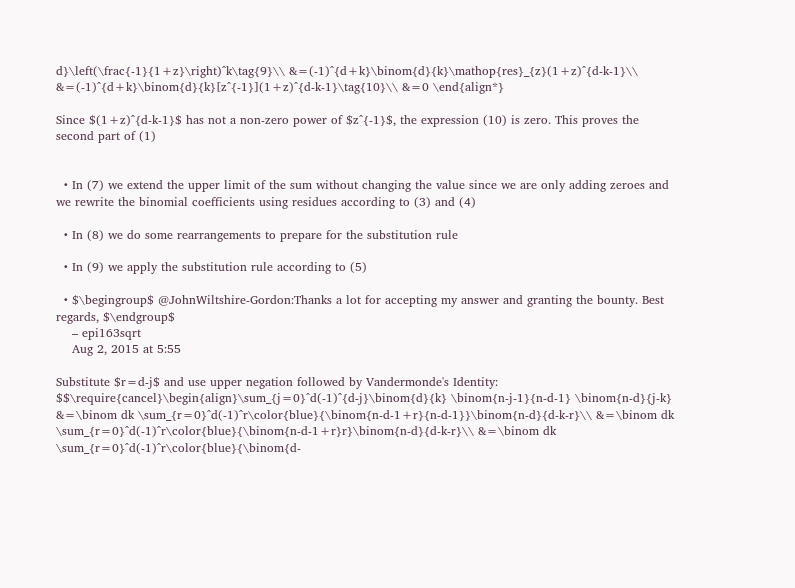d}\left(\frac{-1}{1+z}\right)^k\tag{9}\\ &=(-1)^{d+k}\binom{d}{k}\mathop{res}_{z}(1+z)^{d-k-1}\\ &=(-1)^{d+k}\binom{d}{k}[z^{-1}](1+z)^{d-k-1}\tag{10}\\ &=0 \end{align*}

Since $(1+z)^{d-k-1}$ has not a non-zero power of $z^{-1}$, the expression (10) is zero. This proves the second part of (1)


  • In (7) we extend the upper limit of the sum without changing the value since we are only adding zeroes and we rewrite the binomial coefficients using residues according to (3) and (4)

  • In (8) we do some rearrangements to prepare for the substitution rule

  • In (9) we apply the substitution rule according to (5)

  • $\begingroup$ @JohnWiltshire-Gordon:Thanks a lot for accepting my answer and granting the bounty. Best regards, $\endgroup$
    – epi163sqrt
    Aug 2, 2015 at 5:55

Substitute $r=d-j$ and use upper negation followed by Vandermonde's Identity: $$\require{cancel}\begin{align}\sum_{j=0}^d(-1)^{d-j}\binom{d}{k} \binom{n-j-1}{n-d-1} \binom{n-d}{j-k} &=\binom dk \sum_{r=0}^d(-1)^r\color{blue}{\binom{n-d-1+r}{n-d-1}}\binom{n-d}{d-k-r}\\ &=\binom dk \sum_{r=0}^d(-1)^r\color{blue}{\binom{n-d-1+r}r}\binom{n-d}{d-k-r}\\ &=\binom dk \sum_{r=0}^d(-1)^r\color{blue}{\binom{d-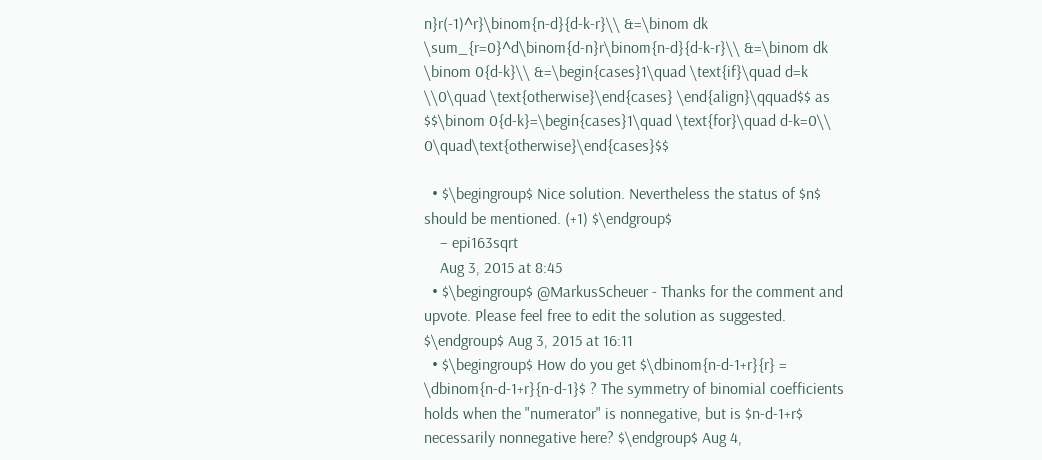n}r(-1)^r}\binom{n-d}{d-k-r}\\ &=\binom dk \sum_{r=0}^d\binom{d-n}r\binom{n-d}{d-k-r}\\ &=\binom dk \binom 0{d-k}\\ &=\begin{cases}1\quad \text{if}\quad d=k \\0\quad \text{otherwise}\end{cases} \end{align}\qquad$$ as $$\binom 0{d-k}=\begin{cases}1\quad \text{for}\quad d-k=0\\ 0\quad\text{otherwise}\end{cases}$$

  • $\begingroup$ Nice solution. Nevertheless the status of $n$ should be mentioned. (+1) $\endgroup$
    – epi163sqrt
    Aug 3, 2015 at 8:45
  • $\begingroup$ @MarkusScheuer - Thanks for the comment and upvote. Please feel free to edit the solution as suggested. $\endgroup$ Aug 3, 2015 at 16:11
  • $\begingroup$ How do you get $\dbinom{n-d-1+r}{r} = \dbinom{n-d-1+r}{n-d-1}$ ? The symmetry of binomial coefficients holds when the "numerator" is nonnegative, but is $n-d-1+r$ necessarily nonnegative here? $\endgroup$ Aug 4,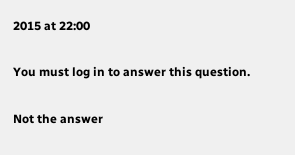2015 at 22:00

You must log in to answer this question.

Not the answer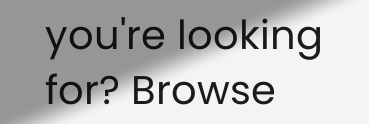you're looking for? Browse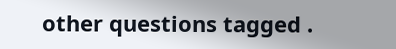other questions tagged .